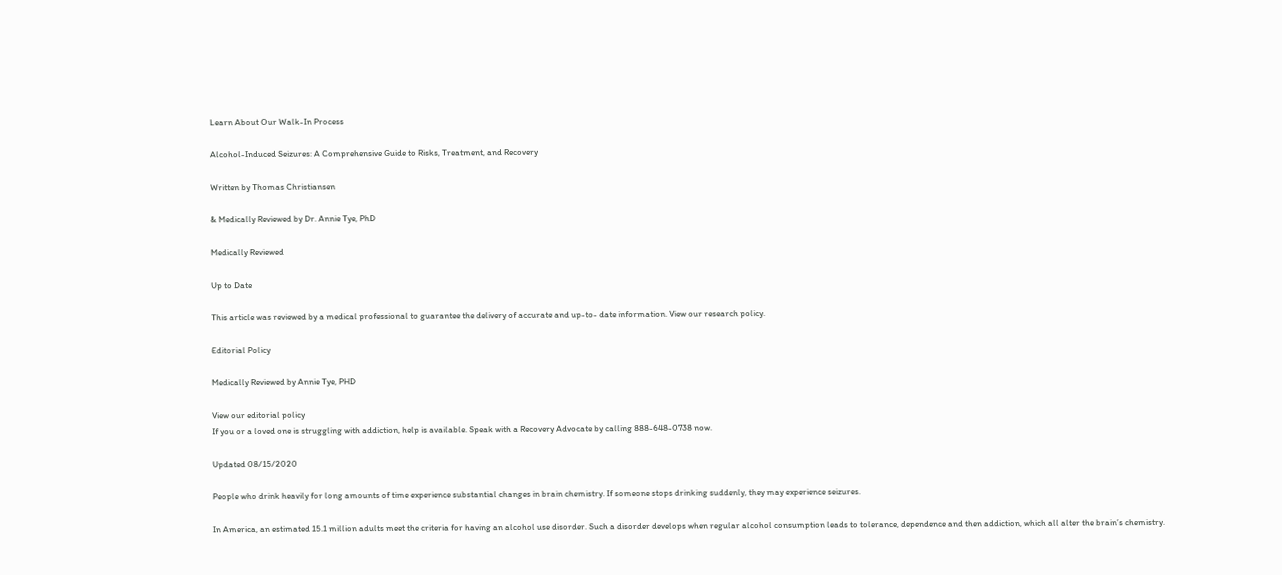Learn About Our Walk-In Process

Alcohol-Induced Seizures: A Comprehensive Guide to Risks, Treatment, and Recovery

Written by Thomas Christiansen

& Medically Reviewed by Dr. Annie Tye, PhD

Medically Reviewed

Up to Date

This article was reviewed by a medical professional to guarantee the delivery of accurate and up-to- date information. View our research policy.

Editorial Policy

Medically Reviewed by Annie Tye, PHD

View our editorial policy
If you or a loved one is struggling with addiction, help is available. Speak with a Recovery Advocate by calling 888-648-0738 now.

Updated 08/15/2020

People who drink heavily for long amounts of time experience substantial changes in brain chemistry. If someone stops drinking suddenly, they may experience seizures.

In America, an estimated 15.1 million adults meet the criteria for having an alcohol use disorder. Such a disorder develops when regular alcohol consumption leads to tolerance, dependence and then addiction, which all alter the brain’s chemistry.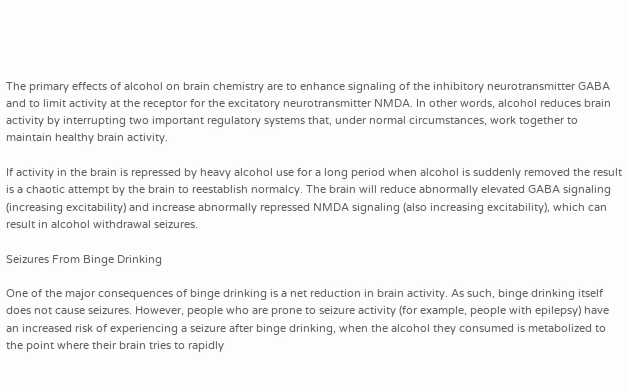The primary effects of alcohol on brain chemistry are to enhance signaling of the inhibitory neurotransmitter GABA and to limit activity at the receptor for the excitatory neurotransmitter NMDA. In other words, alcohol reduces brain activity by interrupting two important regulatory systems that, under normal circumstances, work together to maintain healthy brain activity.

If activity in the brain is repressed by heavy alcohol use for a long period when alcohol is suddenly removed the result is a chaotic attempt by the brain to reestablish normalcy. The brain will reduce abnormally elevated GABA signaling (increasing excitability) and increase abnormally repressed NMDA signaling (also increasing excitability), which can result in alcohol withdrawal seizures.

Seizures From Binge Drinking

One of the major consequences of binge drinking is a net reduction in brain activity. As such, binge drinking itself does not cause seizures. However, people who are prone to seizure activity (for example, people with epilepsy) have an increased risk of experiencing a seizure after binge drinking, when the alcohol they consumed is metabolized to the point where their brain tries to rapidly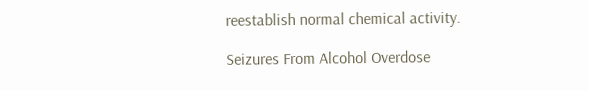reestablish normal chemical activity.

Seizures From Alcohol Overdose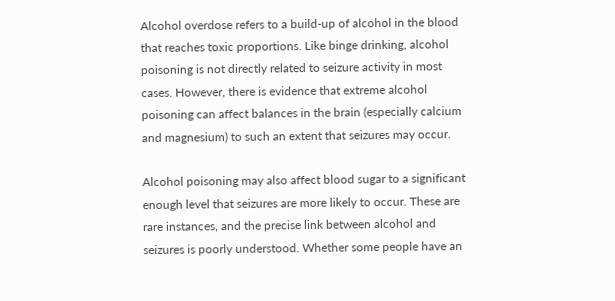Alcohol overdose refers to a build-up of alcohol in the blood that reaches toxic proportions. Like binge drinking, alcohol poisoning is not directly related to seizure activity in most cases. However, there is evidence that extreme alcohol poisoning can affect balances in the brain (especially calcium and magnesium) to such an extent that seizures may occur.

Alcohol poisoning may also affect blood sugar to a significant enough level that seizures are more likely to occur. These are rare instances, and the precise link between alcohol and seizures is poorly understood. Whether some people have an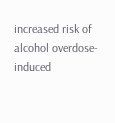increased risk of alcohol overdose-induced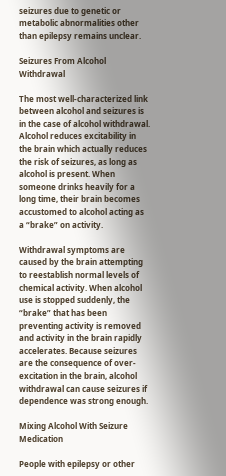seizures due to genetic or metabolic abnormalities other than epilepsy remains unclear.

Seizures From Alcohol Withdrawal

The most well-characterized link between alcohol and seizures is in the case of alcohol withdrawal. Alcohol reduces excitability in the brain which actually reduces the risk of seizures, as long as alcohol is present. When someone drinks heavily for a long time, their brain becomes accustomed to alcohol acting as a “brake” on activity.

Withdrawal symptoms are caused by the brain attempting to reestablish normal levels of chemical activity. When alcohol use is stopped suddenly, the “brake” that has been preventing activity is removed and activity in the brain rapidly accelerates. Because seizures are the consequence of over-excitation in the brain, alcohol withdrawal can cause seizures if dependence was strong enough.

Mixing Alcohol With Seizure Medication

People with epilepsy or other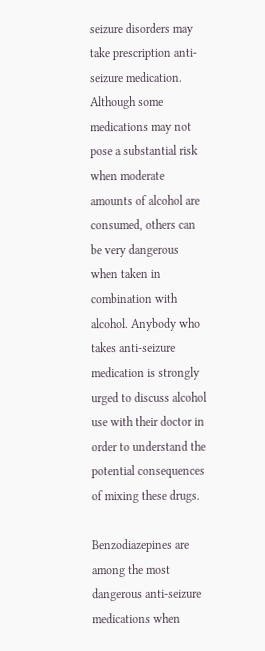seizure disorders may take prescription anti-seizure medication. Although some medications may not pose a substantial risk when moderate amounts of alcohol are consumed, others can be very dangerous when taken in combination with alcohol. Anybody who takes anti-seizure medication is strongly urged to discuss alcohol use with their doctor in order to understand the potential consequences of mixing these drugs.

Benzodiazepines are among the most dangerous anti-seizure medications when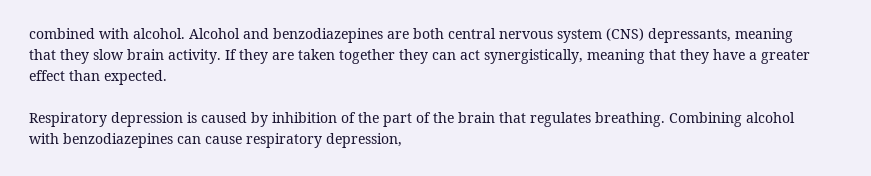combined with alcohol. Alcohol and benzodiazepines are both central nervous system (CNS) depressants, meaning that they slow brain activity. If they are taken together they can act synergistically, meaning that they have a greater effect than expected.

Respiratory depression is caused by inhibition of the part of the brain that regulates breathing. Combining alcohol with benzodiazepines can cause respiratory depression,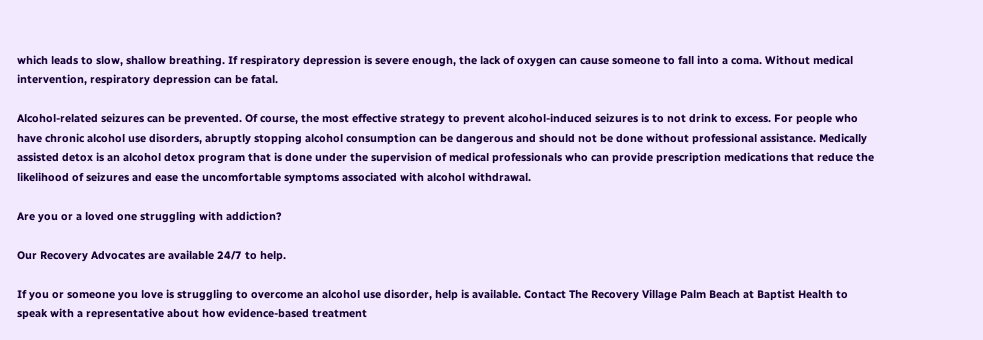which leads to slow, shallow breathing. If respiratory depression is severe enough, the lack of oxygen can cause someone to fall into a coma. Without medical intervention, respiratory depression can be fatal.

Alcohol-related seizures can be prevented. Of course, the most effective strategy to prevent alcohol-induced seizures is to not drink to excess. For people who have chronic alcohol use disorders, abruptly stopping alcohol consumption can be dangerous and should not be done without professional assistance. Medically assisted detox is an alcohol detox program that is done under the supervision of medical professionals who can provide prescription medications that reduce the likelihood of seizures and ease the uncomfortable symptoms associated with alcohol withdrawal.

Are you or a loved one struggling with addiction?

Our Recovery Advocates are available 24/7 to help.

If you or someone you love is struggling to overcome an alcohol use disorder, help is available. Contact The Recovery Village Palm Beach at Baptist Health to speak with a representative about how evidence-based treatment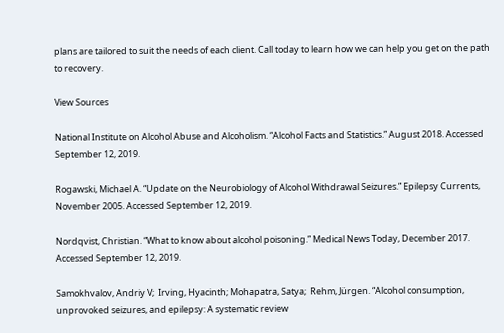plans are tailored to suit the needs of each client. Call today to learn how we can help you get on the path to recovery.

View Sources

National Institute on Alcohol Abuse and Alcoholism. “Alcohol Facts and Statistics.” August 2018. Accessed September 12, 2019.

Rogawski, Michael A. “Update on the Neurobiology of Alcohol Withdrawal Seizures.” Epilepsy Currents, November 2005. Accessed September 12, 2019.

Nordqvist, Christian. “What to know about alcohol poisoning.” Medical News Today, December 2017. Accessed September 12, 2019.

Samokhvalov, Andriy V;  Irving, Hyacinth; Mohapatra, Satya;  Rehm, Jürgen. “Alcohol consumption, unprovoked seizures, and epilepsy: A systematic review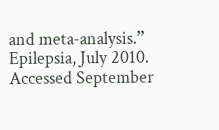and meta‐analysis.” Epilepsia, July 2010. Accessed September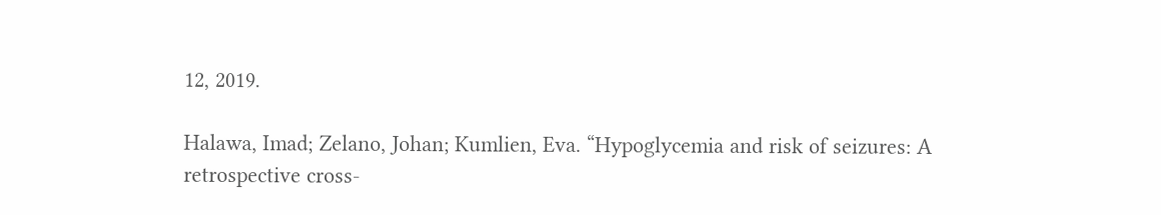12, 2019.

Halawa, Imad; Zelano, Johan; Kumlien, Eva. “Hypoglycemia and risk of seizures: A retrospective cross-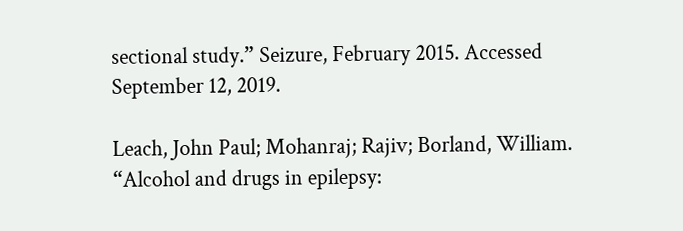sectional study.” Seizure, February 2015. Accessed September 12, 2019.

Leach, John Paul; Mohanraj; Rajiv; Borland, William. “Alcohol and drugs in epilepsy: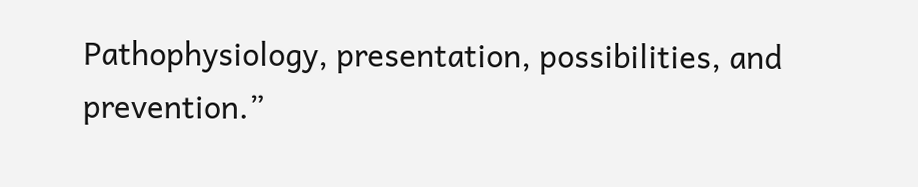Pathophysiology, presentation, possibilities, and prevention.”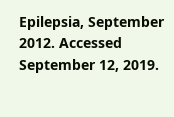Epilepsia, September 2012. Accessed September 12, 2019.